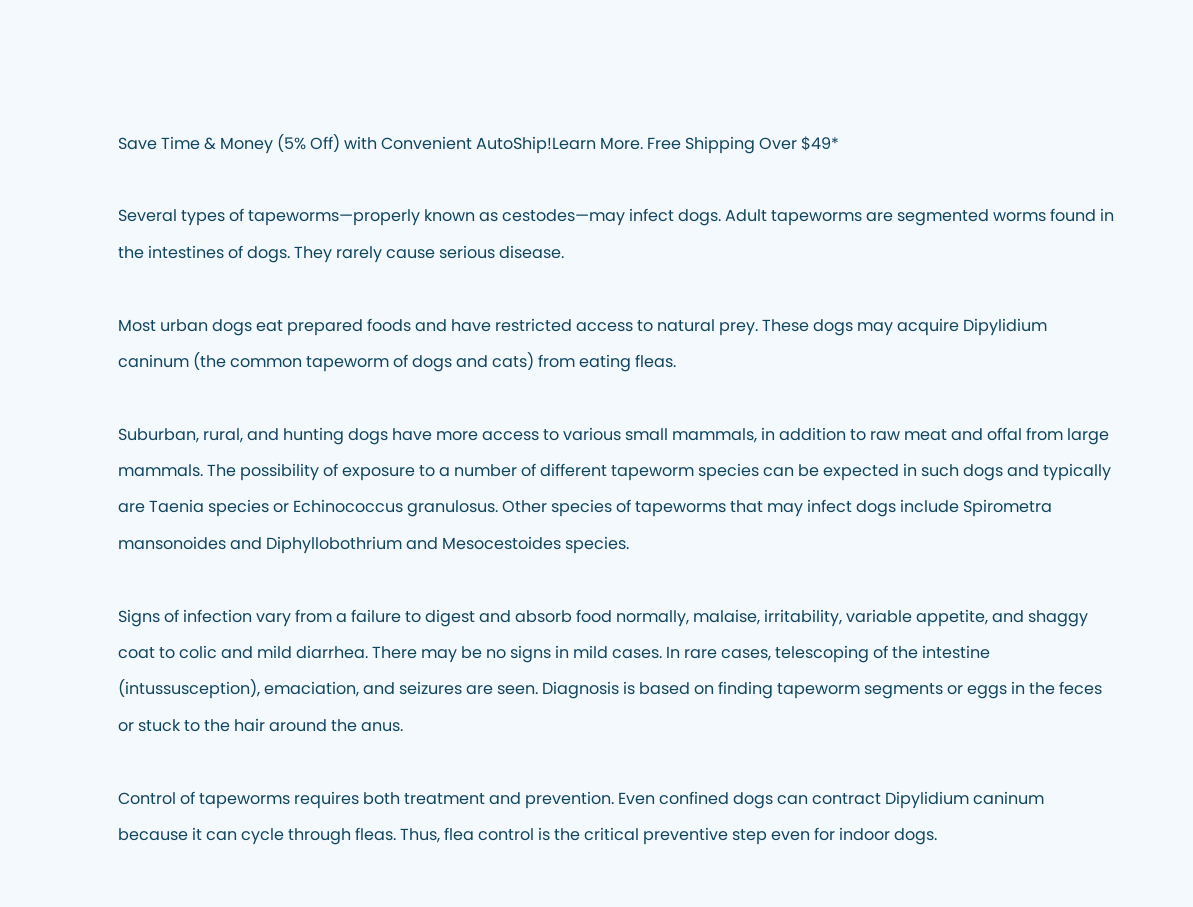Save Time & Money (5% Off) with Convenient AutoShip!Learn More. Free Shipping Over $49*

Several types of tapeworms—properly known as cestodes—may infect dogs. Adult tapeworms are segmented worms found in the intestines of dogs. They rarely cause serious disease.

Most urban dogs eat prepared foods and have restricted access to natural prey. These dogs may acquire Dipylidium caninum (the common tapeworm of dogs and cats) from eating fleas.

Suburban, rural, and hunting dogs have more access to various small mammals, in addition to raw meat and offal from large mammals. The possibility of exposure to a number of different tapeworm species can be expected in such dogs and typically are Taenia species or Echinococcus granulosus. Other species of tapeworms that may infect dogs include Spirometra mansonoides and Diphyllobothrium and Mesocestoides species.

Signs of infection vary from a failure to digest and absorb food normally, malaise, irritability, variable appetite, and shaggy coat to colic and mild diarrhea. There may be no signs in mild cases. In rare cases, telescoping of the intestine (intussusception), emaciation, and seizures are seen. Diagnosis is based on finding tapeworm segments or eggs in the feces or stuck to the hair around the anus.

Control of tapeworms requires both treatment and prevention. Even confined dogs can contract Dipylidium caninum because it can cycle through fleas. Thus, flea control is the critical preventive step even for indoor dogs.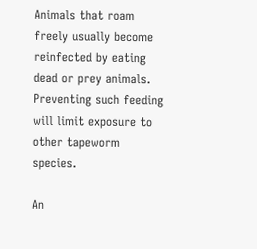Animals that roam freely usually become reinfected by eating dead or prey animals. Preventing such feeding will limit exposure to other tapeworm species.

An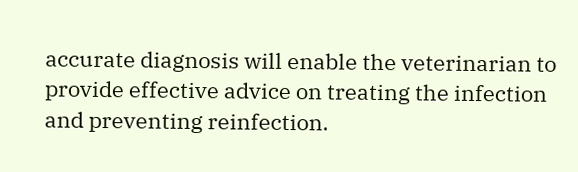accurate diagnosis will enable the veterinarian to provide effective advice on treating the infection and preventing reinfection.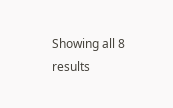Showing all 8 results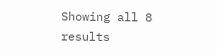Showing all 8 results